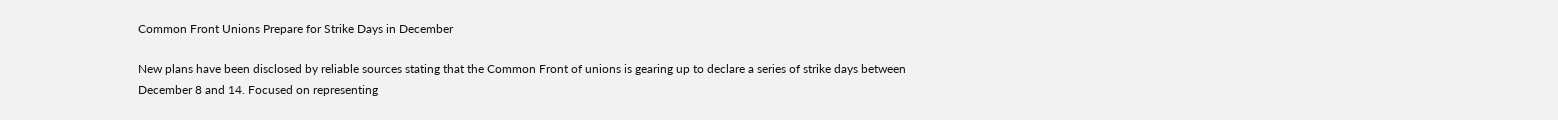Common Front Unions Prepare for Strike Days in December

New plans have been disclosed by reliable sources stating that the Common Front of unions is gearing up to declare a series of strike days between December 8 and 14. Focused on representing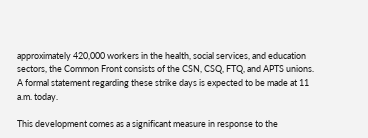approximately 420,000 workers in the health, social services, and education sectors, the Common Front consists of the CSN, CSQ, FTQ, and APTS unions. A formal statement regarding these strike days is expected to be made at 11 a.m. today.

This development comes as a significant measure in response to the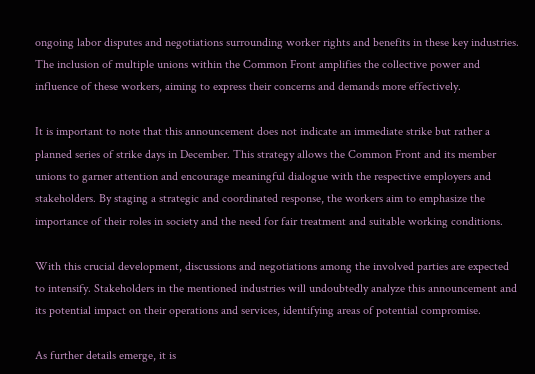ongoing labor disputes and negotiations surrounding worker rights and benefits in these key industries. The inclusion of multiple unions within the Common Front amplifies the collective power and influence of these workers, aiming to express their concerns and demands more effectively.

It is important to note that this announcement does not indicate an immediate strike but rather a planned series of strike days in December. This strategy allows the Common Front and its member unions to garner attention and encourage meaningful dialogue with the respective employers and stakeholders. By staging a strategic and coordinated response, the workers aim to emphasize the importance of their roles in society and the need for fair treatment and suitable working conditions.

With this crucial development, discussions and negotiations among the involved parties are expected to intensify. Stakeholders in the mentioned industries will undoubtedly analyze this announcement and its potential impact on their operations and services, identifying areas of potential compromise.

As further details emerge, it is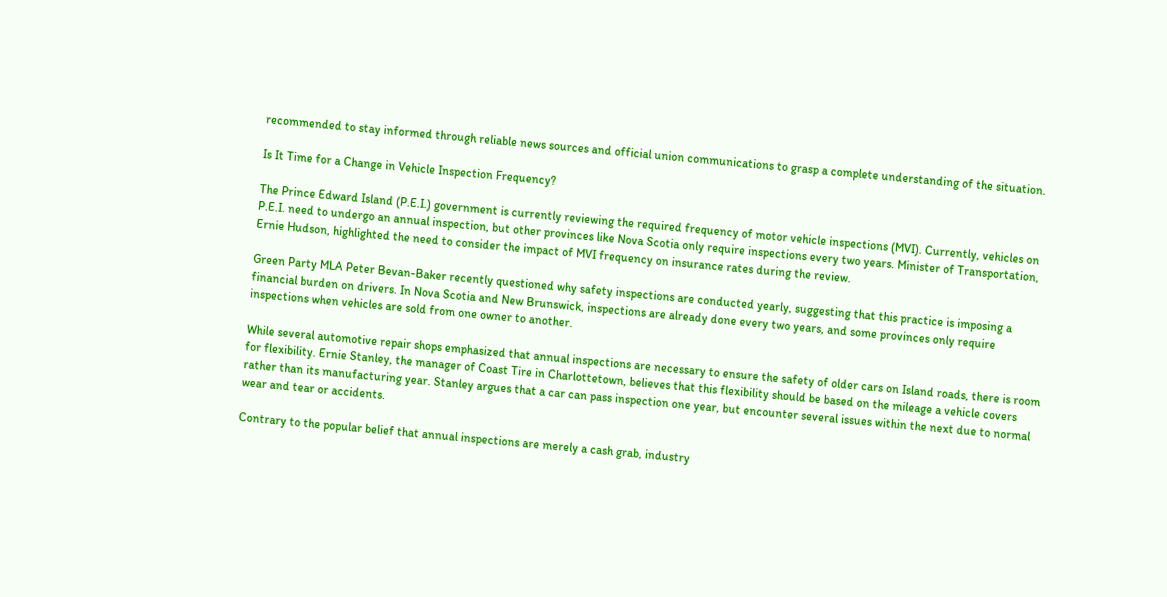recommended to stay informed through reliable news sources and official union communications to grasp a complete understanding of the situation.

Is It Time for a Change in Vehicle Inspection Frequency?

The Prince Edward Island (P.E.I.) government is currently reviewing the required frequency of motor vehicle inspections (MVI). Currently, vehicles on P.E.I. need to undergo an annual inspection, but other provinces like Nova Scotia only require inspections every two years. Minister of Transportation, Ernie Hudson, highlighted the need to consider the impact of MVI frequency on insurance rates during the review.

Green Party MLA Peter Bevan-Baker recently questioned why safety inspections are conducted yearly, suggesting that this practice is imposing a financial burden on drivers. In Nova Scotia and New Brunswick, inspections are already done every two years, and some provinces only require inspections when vehicles are sold from one owner to another.

While several automotive repair shops emphasized that annual inspections are necessary to ensure the safety of older cars on Island roads, there is room for flexibility. Ernie Stanley, the manager of Coast Tire in Charlottetown, believes that this flexibility should be based on the mileage a vehicle covers rather than its manufacturing year. Stanley argues that a car can pass inspection one year, but encounter several issues within the next due to normal wear and tear or accidents.

Contrary to the popular belief that annual inspections are merely a cash grab, industry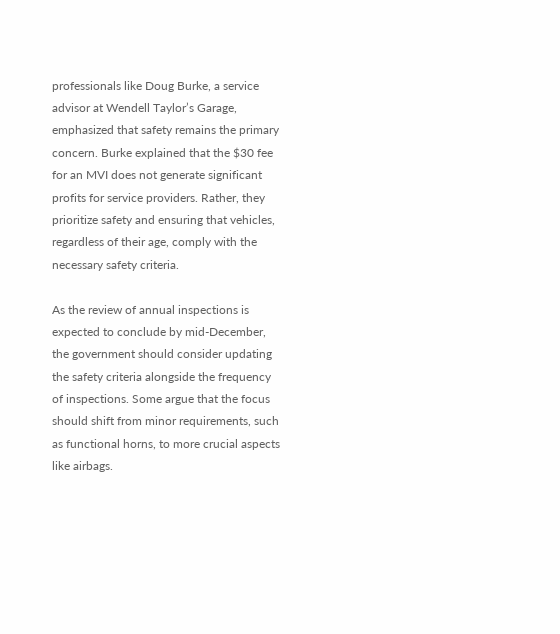professionals like Doug Burke, a service advisor at Wendell Taylor’s Garage, emphasized that safety remains the primary concern. Burke explained that the $30 fee for an MVI does not generate significant profits for service providers. Rather, they prioritize safety and ensuring that vehicles, regardless of their age, comply with the necessary safety criteria.

As the review of annual inspections is expected to conclude by mid-December, the government should consider updating the safety criteria alongside the frequency of inspections. Some argue that the focus should shift from minor requirements, such as functional horns, to more crucial aspects like airbags.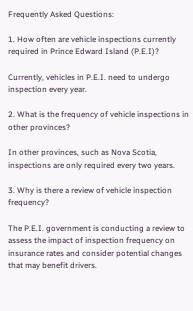Frequently Asked Questions:

1. How often are vehicle inspections currently required in Prince Edward Island (P.E.I)?

Currently, vehicles in P.E.I. need to undergo inspection every year.

2. What is the frequency of vehicle inspections in other provinces?

In other provinces, such as Nova Scotia, inspections are only required every two years.

3. Why is there a review of vehicle inspection frequency?

The P.E.I. government is conducting a review to assess the impact of inspection frequency on insurance rates and consider potential changes that may benefit drivers.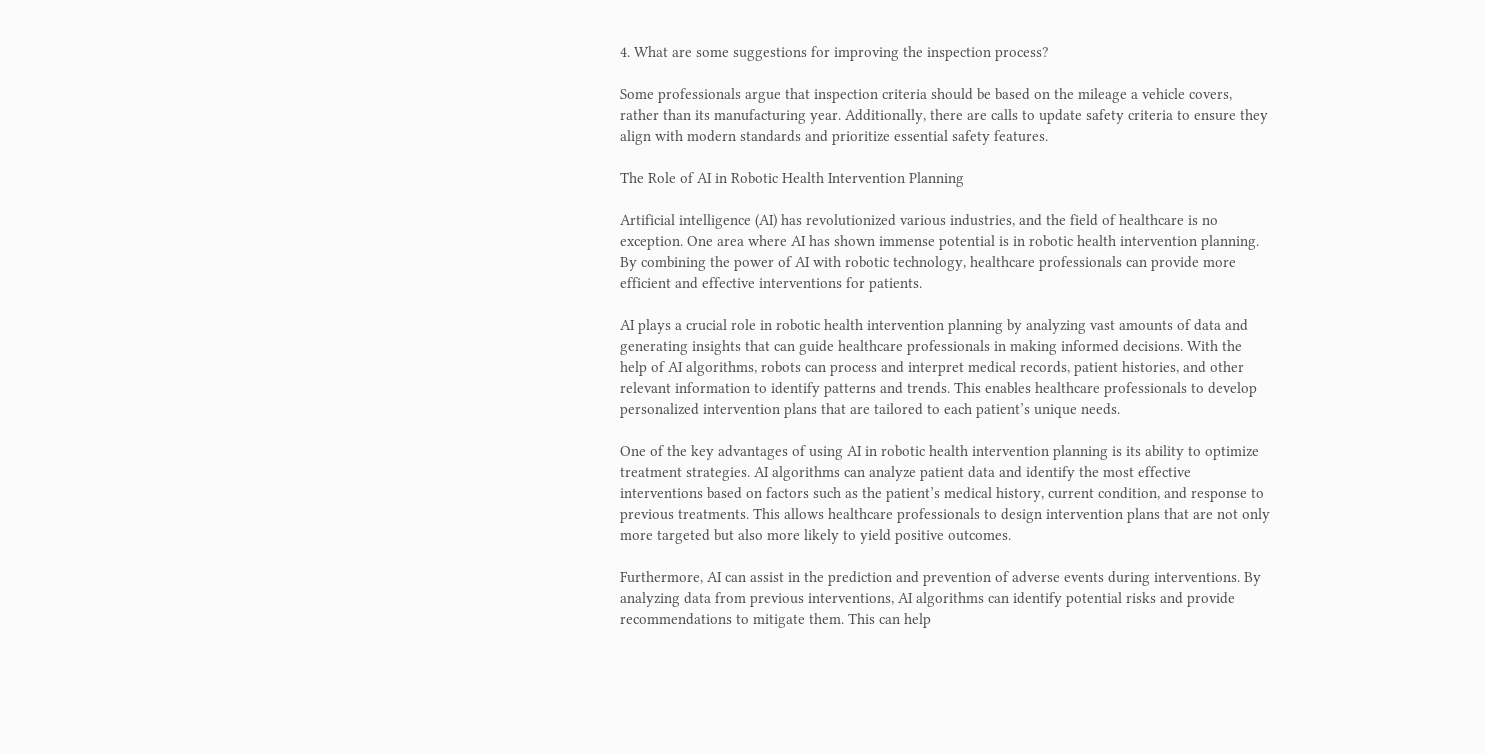4. What are some suggestions for improving the inspection process?

Some professionals argue that inspection criteria should be based on the mileage a vehicle covers, rather than its manufacturing year. Additionally, there are calls to update safety criteria to ensure they align with modern standards and prioritize essential safety features.

The Role of AI in Robotic Health Intervention Planning

Artificial intelligence (AI) has revolutionized various industries, and the field of healthcare is no exception. One area where AI has shown immense potential is in robotic health intervention planning. By combining the power of AI with robotic technology, healthcare professionals can provide more efficient and effective interventions for patients.

AI plays a crucial role in robotic health intervention planning by analyzing vast amounts of data and generating insights that can guide healthcare professionals in making informed decisions. With the help of AI algorithms, robots can process and interpret medical records, patient histories, and other relevant information to identify patterns and trends. This enables healthcare professionals to develop personalized intervention plans that are tailored to each patient’s unique needs.

One of the key advantages of using AI in robotic health intervention planning is its ability to optimize treatment strategies. AI algorithms can analyze patient data and identify the most effective interventions based on factors such as the patient’s medical history, current condition, and response to previous treatments. This allows healthcare professionals to design intervention plans that are not only more targeted but also more likely to yield positive outcomes.

Furthermore, AI can assist in the prediction and prevention of adverse events during interventions. By analyzing data from previous interventions, AI algorithms can identify potential risks and provide recommendations to mitigate them. This can help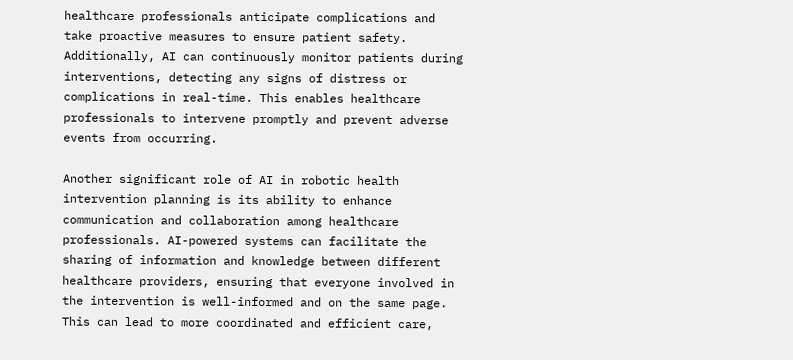healthcare professionals anticipate complications and take proactive measures to ensure patient safety. Additionally, AI can continuously monitor patients during interventions, detecting any signs of distress or complications in real-time. This enables healthcare professionals to intervene promptly and prevent adverse events from occurring.

Another significant role of AI in robotic health intervention planning is its ability to enhance communication and collaboration among healthcare professionals. AI-powered systems can facilitate the sharing of information and knowledge between different healthcare providers, ensuring that everyone involved in the intervention is well-informed and on the same page. This can lead to more coordinated and efficient care,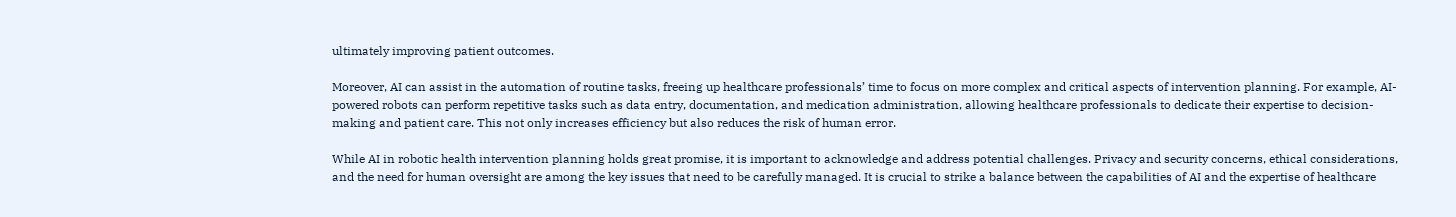ultimately improving patient outcomes.

Moreover, AI can assist in the automation of routine tasks, freeing up healthcare professionals’ time to focus on more complex and critical aspects of intervention planning. For example, AI-powered robots can perform repetitive tasks such as data entry, documentation, and medication administration, allowing healthcare professionals to dedicate their expertise to decision-making and patient care. This not only increases efficiency but also reduces the risk of human error.

While AI in robotic health intervention planning holds great promise, it is important to acknowledge and address potential challenges. Privacy and security concerns, ethical considerations, and the need for human oversight are among the key issues that need to be carefully managed. It is crucial to strike a balance between the capabilities of AI and the expertise of healthcare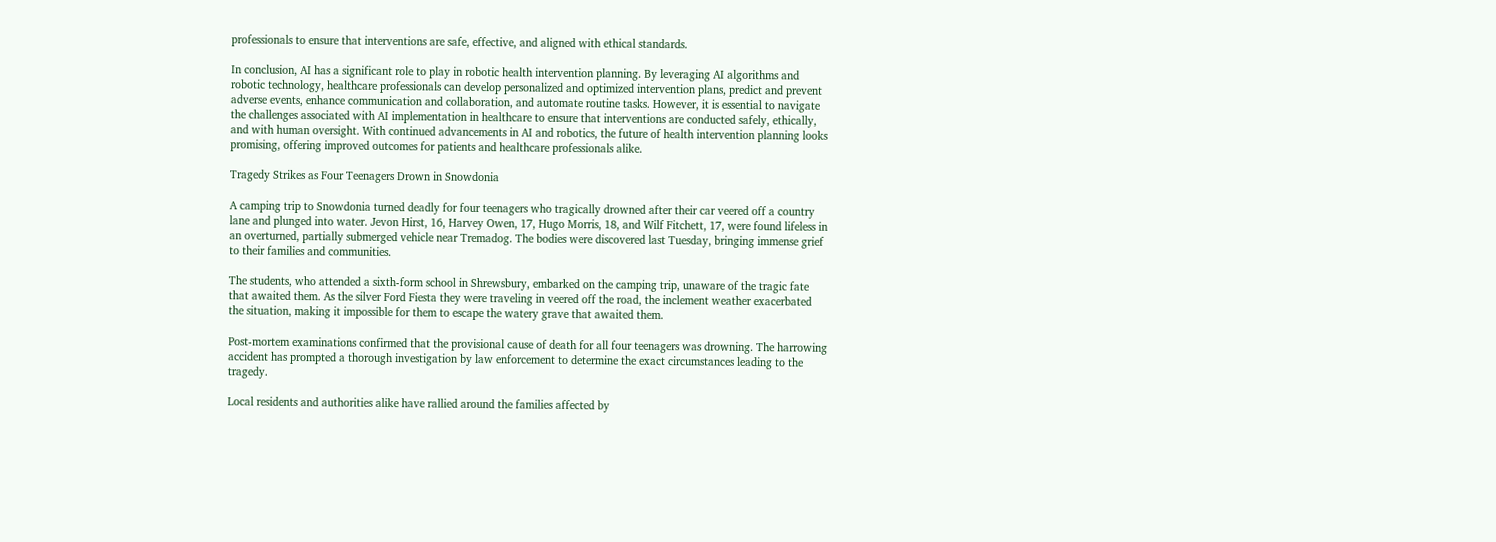professionals to ensure that interventions are safe, effective, and aligned with ethical standards.

In conclusion, AI has a significant role to play in robotic health intervention planning. By leveraging AI algorithms and robotic technology, healthcare professionals can develop personalized and optimized intervention plans, predict and prevent adverse events, enhance communication and collaboration, and automate routine tasks. However, it is essential to navigate the challenges associated with AI implementation in healthcare to ensure that interventions are conducted safely, ethically, and with human oversight. With continued advancements in AI and robotics, the future of health intervention planning looks promising, offering improved outcomes for patients and healthcare professionals alike.

Tragedy Strikes as Four Teenagers Drown in Snowdonia

A camping trip to Snowdonia turned deadly for four teenagers who tragically drowned after their car veered off a country lane and plunged into water. Jevon Hirst, 16, Harvey Owen, 17, Hugo Morris, 18, and Wilf Fitchett, 17, were found lifeless in an overturned, partially submerged vehicle near Tremadog. The bodies were discovered last Tuesday, bringing immense grief to their families and communities.

The students, who attended a sixth-form school in Shrewsbury, embarked on the camping trip, unaware of the tragic fate that awaited them. As the silver Ford Fiesta they were traveling in veered off the road, the inclement weather exacerbated the situation, making it impossible for them to escape the watery grave that awaited them.

Post-mortem examinations confirmed that the provisional cause of death for all four teenagers was drowning. The harrowing accident has prompted a thorough investigation by law enforcement to determine the exact circumstances leading to the tragedy.

Local residents and authorities alike have rallied around the families affected by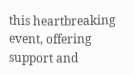this heartbreaking event, offering support and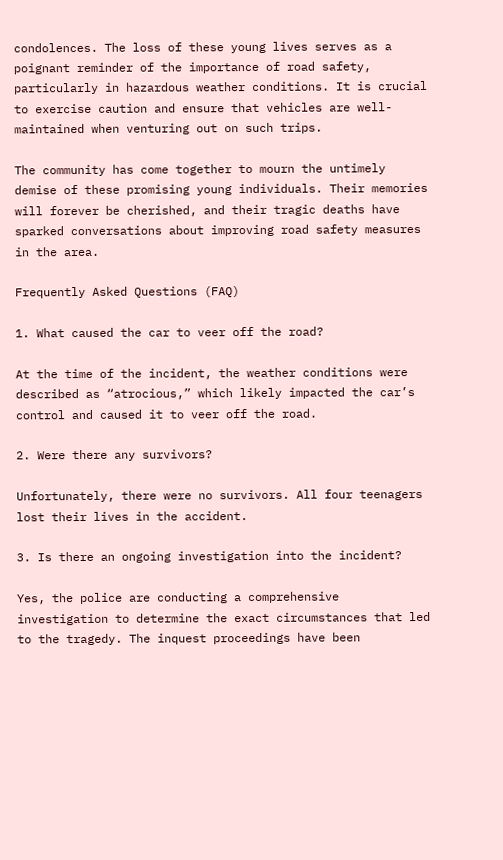condolences. The loss of these young lives serves as a poignant reminder of the importance of road safety, particularly in hazardous weather conditions. It is crucial to exercise caution and ensure that vehicles are well-maintained when venturing out on such trips.

The community has come together to mourn the untimely demise of these promising young individuals. Their memories will forever be cherished, and their tragic deaths have sparked conversations about improving road safety measures in the area.

Frequently Asked Questions (FAQ)

1. What caused the car to veer off the road?

At the time of the incident, the weather conditions were described as “atrocious,” which likely impacted the car’s control and caused it to veer off the road.

2. Were there any survivors?

Unfortunately, there were no survivors. All four teenagers lost their lives in the accident.

3. Is there an ongoing investigation into the incident?

Yes, the police are conducting a comprehensive investigation to determine the exact circumstances that led to the tragedy. The inquest proceedings have been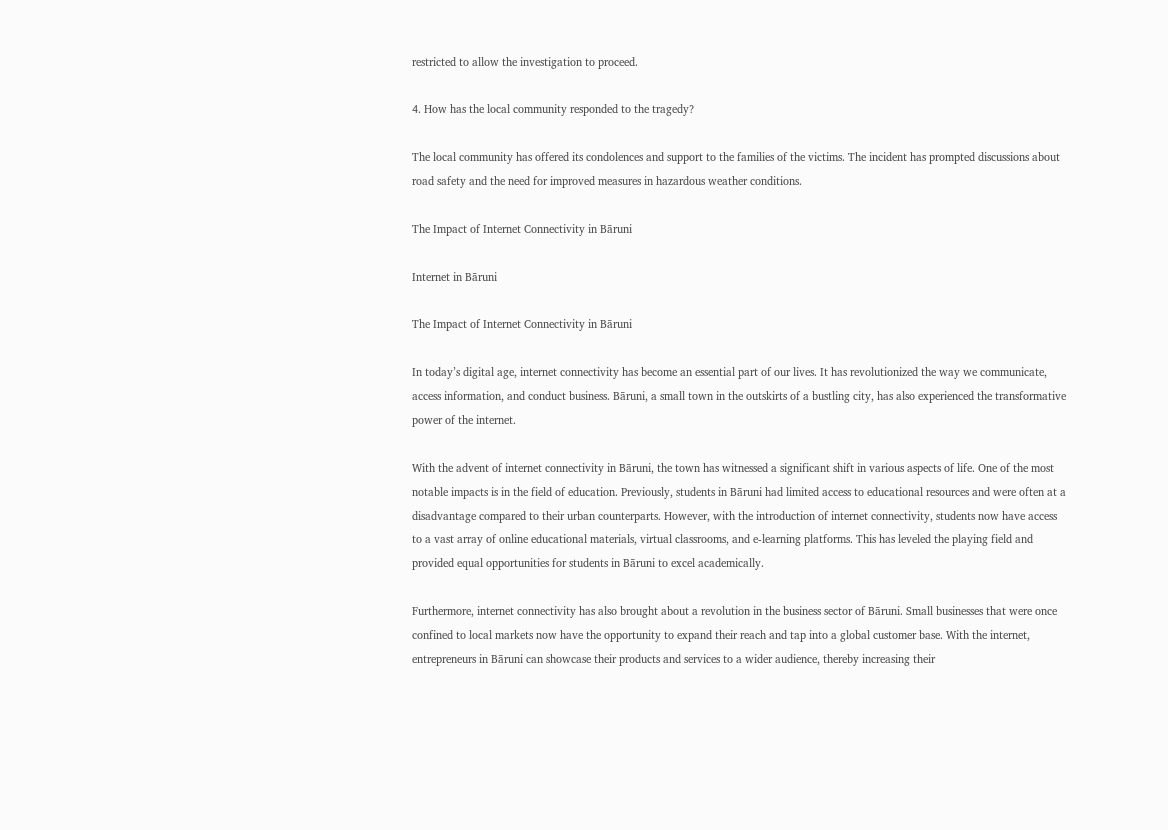restricted to allow the investigation to proceed.

4. How has the local community responded to the tragedy?

The local community has offered its condolences and support to the families of the victims. The incident has prompted discussions about road safety and the need for improved measures in hazardous weather conditions.

The Impact of Internet Connectivity in Bāruni

Internet in Bāruni

The Impact of Internet Connectivity in Bāruni

In today’s digital age, internet connectivity has become an essential part of our lives. It has revolutionized the way we communicate, access information, and conduct business. Bāruni, a small town in the outskirts of a bustling city, has also experienced the transformative power of the internet.

With the advent of internet connectivity in Bāruni, the town has witnessed a significant shift in various aspects of life. One of the most notable impacts is in the field of education. Previously, students in Bāruni had limited access to educational resources and were often at a disadvantage compared to their urban counterparts. However, with the introduction of internet connectivity, students now have access to a vast array of online educational materials, virtual classrooms, and e-learning platforms. This has leveled the playing field and provided equal opportunities for students in Bāruni to excel academically.

Furthermore, internet connectivity has also brought about a revolution in the business sector of Bāruni. Small businesses that were once confined to local markets now have the opportunity to expand their reach and tap into a global customer base. With the internet, entrepreneurs in Bāruni can showcase their products and services to a wider audience, thereby increasing their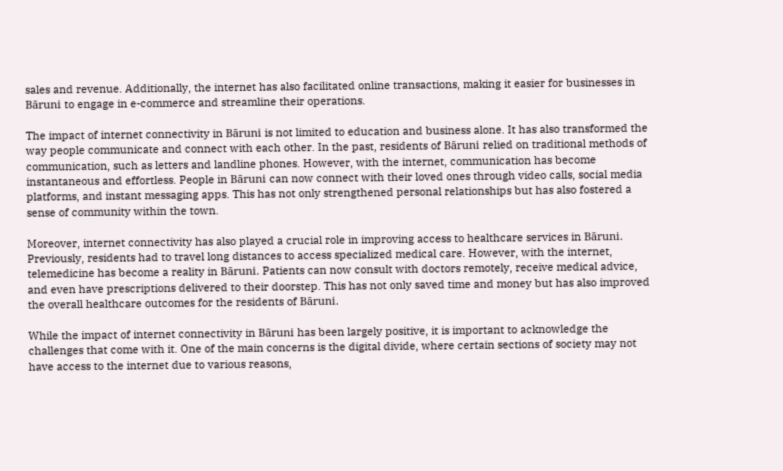sales and revenue. Additionally, the internet has also facilitated online transactions, making it easier for businesses in Bāruni to engage in e-commerce and streamline their operations.

The impact of internet connectivity in Bāruni is not limited to education and business alone. It has also transformed the way people communicate and connect with each other. In the past, residents of Bāruni relied on traditional methods of communication, such as letters and landline phones. However, with the internet, communication has become instantaneous and effortless. People in Bāruni can now connect with their loved ones through video calls, social media platforms, and instant messaging apps. This has not only strengthened personal relationships but has also fostered a sense of community within the town.

Moreover, internet connectivity has also played a crucial role in improving access to healthcare services in Bāruni. Previously, residents had to travel long distances to access specialized medical care. However, with the internet, telemedicine has become a reality in Bāruni. Patients can now consult with doctors remotely, receive medical advice, and even have prescriptions delivered to their doorstep. This has not only saved time and money but has also improved the overall healthcare outcomes for the residents of Bāruni.

While the impact of internet connectivity in Bāruni has been largely positive, it is important to acknowledge the challenges that come with it. One of the main concerns is the digital divide, where certain sections of society may not have access to the internet due to various reasons,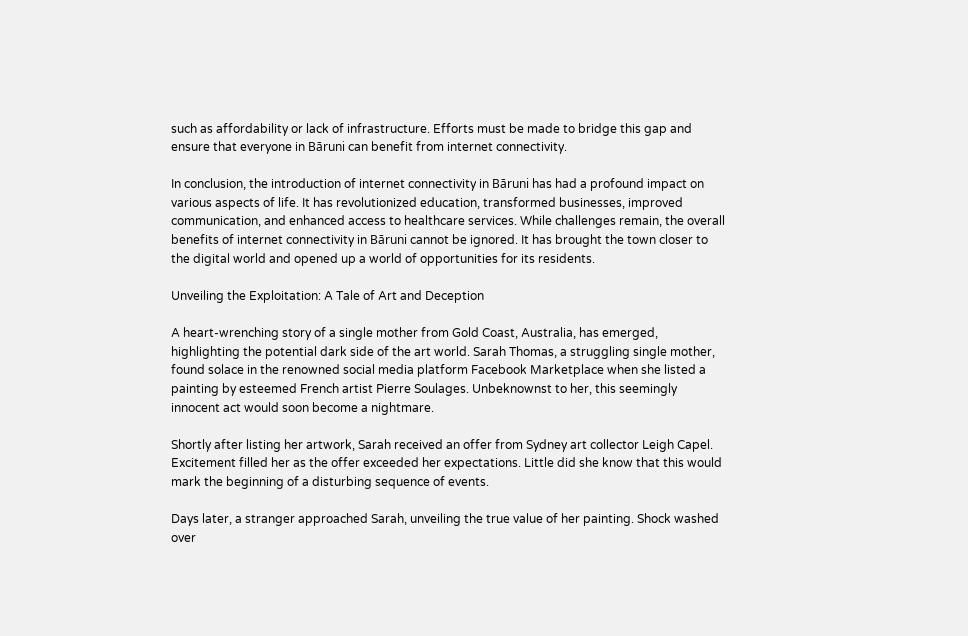such as affordability or lack of infrastructure. Efforts must be made to bridge this gap and ensure that everyone in Bāruni can benefit from internet connectivity.

In conclusion, the introduction of internet connectivity in Bāruni has had a profound impact on various aspects of life. It has revolutionized education, transformed businesses, improved communication, and enhanced access to healthcare services. While challenges remain, the overall benefits of internet connectivity in Bāruni cannot be ignored. It has brought the town closer to the digital world and opened up a world of opportunities for its residents.

Unveiling the Exploitation: A Tale of Art and Deception

A heart-wrenching story of a single mother from Gold Coast, Australia, has emerged, highlighting the potential dark side of the art world. Sarah Thomas, a struggling single mother, found solace in the renowned social media platform Facebook Marketplace when she listed a painting by esteemed French artist Pierre Soulages. Unbeknownst to her, this seemingly innocent act would soon become a nightmare.

Shortly after listing her artwork, Sarah received an offer from Sydney art collector Leigh Capel. Excitement filled her as the offer exceeded her expectations. Little did she know that this would mark the beginning of a disturbing sequence of events.

Days later, a stranger approached Sarah, unveiling the true value of her painting. Shock washed over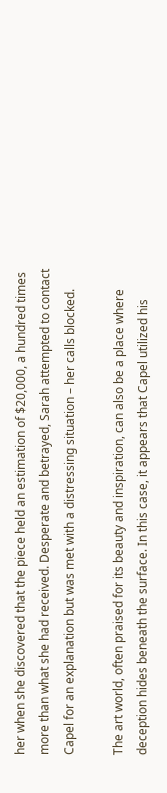her when she discovered that the piece held an estimation of $20,000, a hundred times more than what she had received. Desperate and betrayed, Sarah attempted to contact Capel for an explanation but was met with a distressing situation – her calls blocked.

The art world, often praised for its beauty and inspiration, can also be a place where deception hides beneath the surface. In this case, it appears that Capel utilized his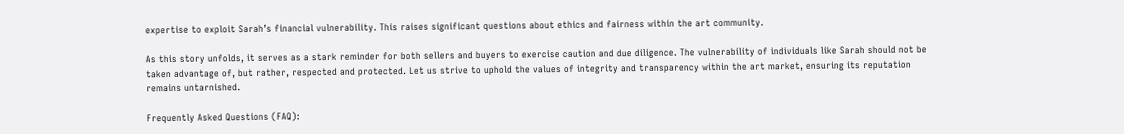expertise to exploit Sarah’s financial vulnerability. This raises significant questions about ethics and fairness within the art community.

As this story unfolds, it serves as a stark reminder for both sellers and buyers to exercise caution and due diligence. The vulnerability of individuals like Sarah should not be taken advantage of, but rather, respected and protected. Let us strive to uphold the values of integrity and transparency within the art market, ensuring its reputation remains untarnished.

Frequently Asked Questions (FAQ):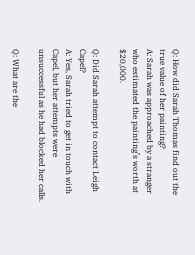Q: How did Sarah Thomas find out the true value of her painting?
A: Sarah was approached by a stranger who estimated the painting’s worth at $20,000.

Q: Did Sarah attempt to contact Leigh Capel?
A: Yes, Sarah tried to get in touch with Capel, but her attempts were unsuccessful as he had blocked her calls.

Q: What are the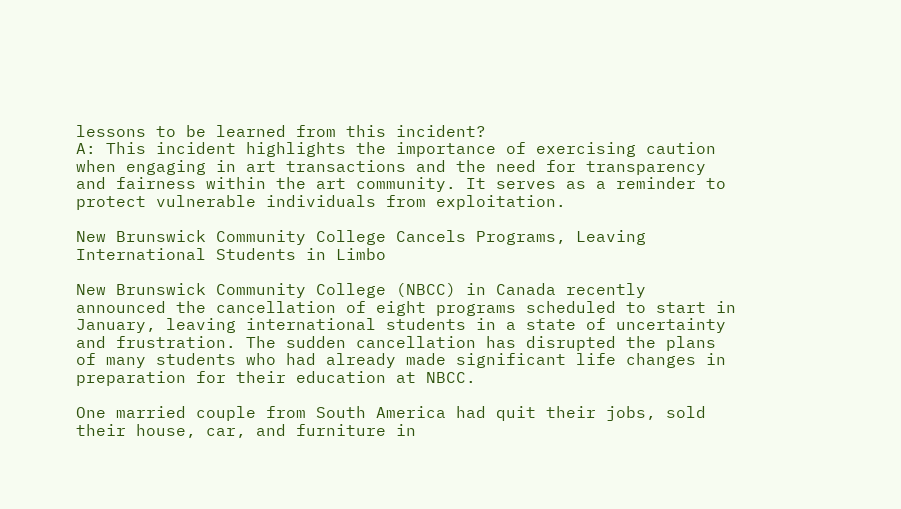lessons to be learned from this incident?
A: This incident highlights the importance of exercising caution when engaging in art transactions and the need for transparency and fairness within the art community. It serves as a reminder to protect vulnerable individuals from exploitation.

New Brunswick Community College Cancels Programs, Leaving International Students in Limbo

New Brunswick Community College (NBCC) in Canada recently announced the cancellation of eight programs scheduled to start in January, leaving international students in a state of uncertainty and frustration. The sudden cancellation has disrupted the plans of many students who had already made significant life changes in preparation for their education at NBCC.

One married couple from South America had quit their jobs, sold their house, car, and furniture in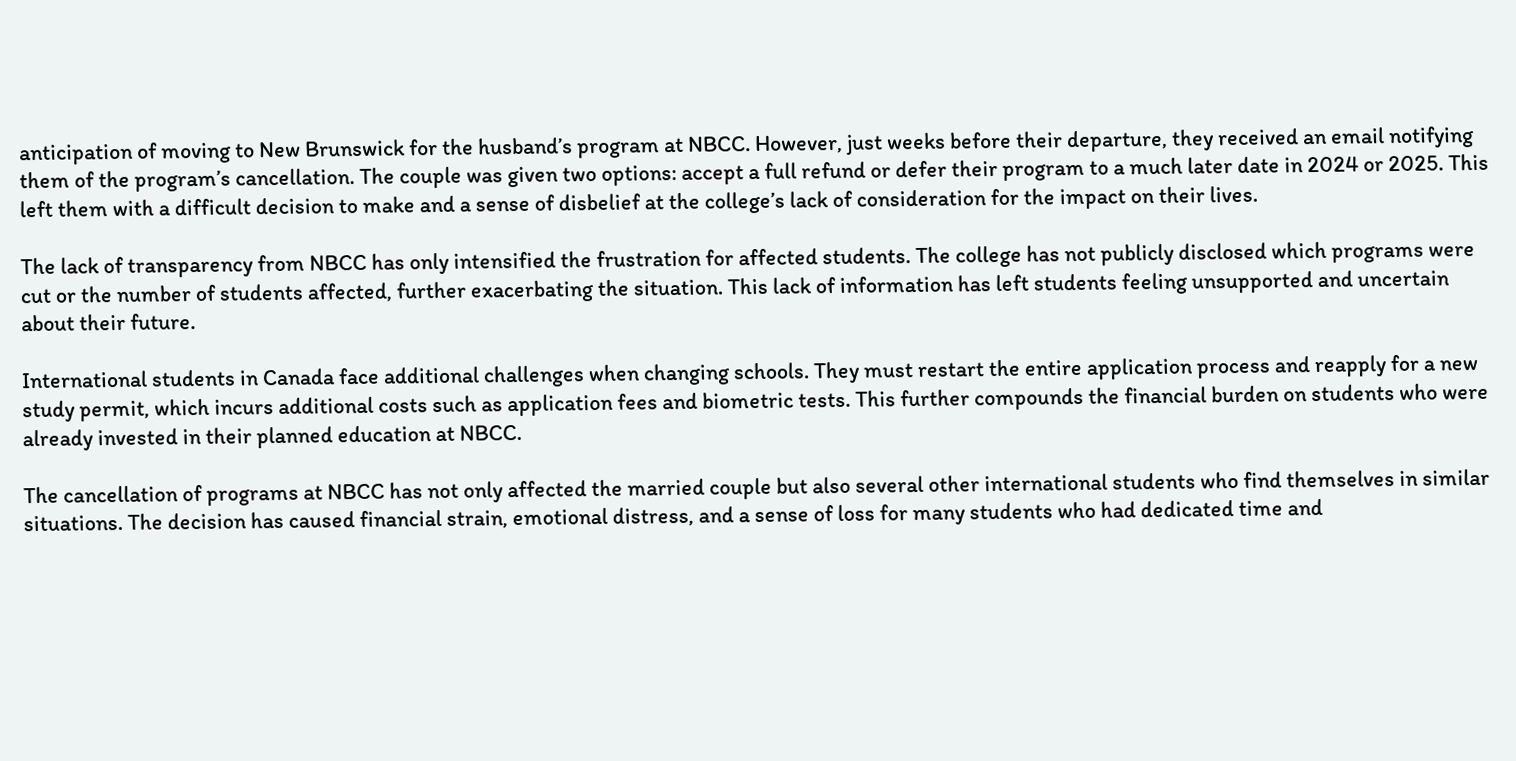anticipation of moving to New Brunswick for the husband’s program at NBCC. However, just weeks before their departure, they received an email notifying them of the program’s cancellation. The couple was given two options: accept a full refund or defer their program to a much later date in 2024 or 2025. This left them with a difficult decision to make and a sense of disbelief at the college’s lack of consideration for the impact on their lives.

The lack of transparency from NBCC has only intensified the frustration for affected students. The college has not publicly disclosed which programs were cut or the number of students affected, further exacerbating the situation. This lack of information has left students feeling unsupported and uncertain about their future.

International students in Canada face additional challenges when changing schools. They must restart the entire application process and reapply for a new study permit, which incurs additional costs such as application fees and biometric tests. This further compounds the financial burden on students who were already invested in their planned education at NBCC.

The cancellation of programs at NBCC has not only affected the married couple but also several other international students who find themselves in similar situations. The decision has caused financial strain, emotional distress, and a sense of loss for many students who had dedicated time and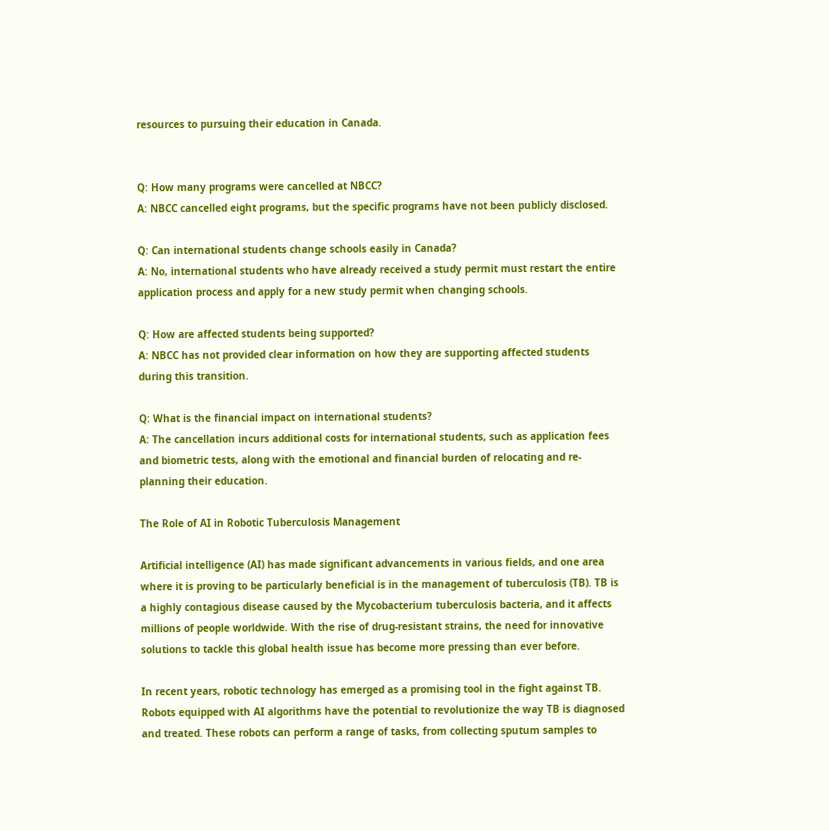resources to pursuing their education in Canada.


Q: How many programs were cancelled at NBCC?
A: NBCC cancelled eight programs, but the specific programs have not been publicly disclosed.

Q: Can international students change schools easily in Canada?
A: No, international students who have already received a study permit must restart the entire application process and apply for a new study permit when changing schools.

Q: How are affected students being supported?
A: NBCC has not provided clear information on how they are supporting affected students during this transition.

Q: What is the financial impact on international students?
A: The cancellation incurs additional costs for international students, such as application fees and biometric tests, along with the emotional and financial burden of relocating and re-planning their education.

The Role of AI in Robotic Tuberculosis Management

Artificial intelligence (AI) has made significant advancements in various fields, and one area where it is proving to be particularly beneficial is in the management of tuberculosis (TB). TB is a highly contagious disease caused by the Mycobacterium tuberculosis bacteria, and it affects millions of people worldwide. With the rise of drug-resistant strains, the need for innovative solutions to tackle this global health issue has become more pressing than ever before.

In recent years, robotic technology has emerged as a promising tool in the fight against TB. Robots equipped with AI algorithms have the potential to revolutionize the way TB is diagnosed and treated. These robots can perform a range of tasks, from collecting sputum samples to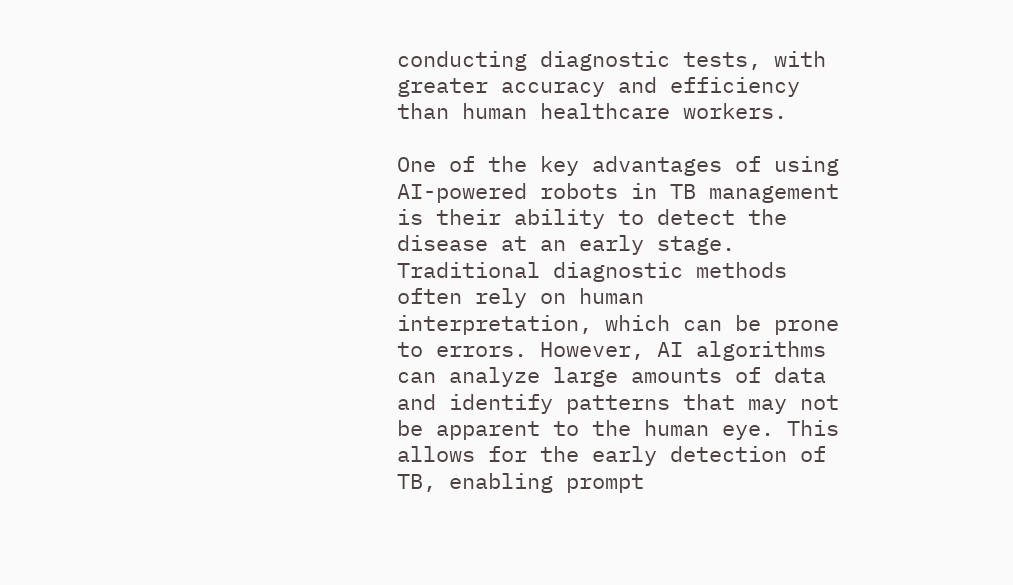conducting diagnostic tests, with greater accuracy and efficiency than human healthcare workers.

One of the key advantages of using AI-powered robots in TB management is their ability to detect the disease at an early stage. Traditional diagnostic methods often rely on human interpretation, which can be prone to errors. However, AI algorithms can analyze large amounts of data and identify patterns that may not be apparent to the human eye. This allows for the early detection of TB, enabling prompt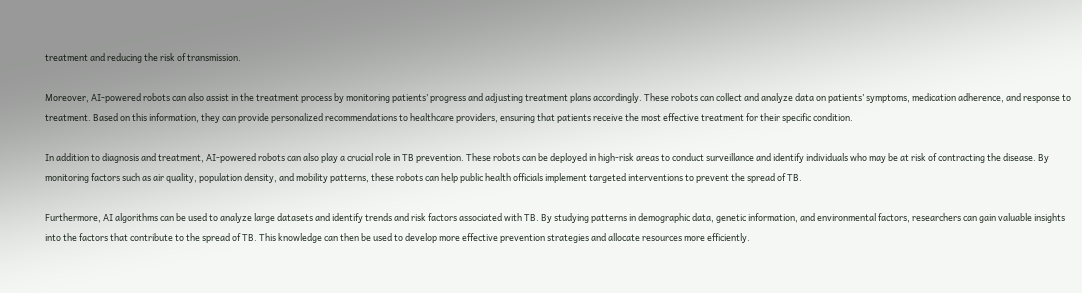treatment and reducing the risk of transmission.

Moreover, AI-powered robots can also assist in the treatment process by monitoring patients’ progress and adjusting treatment plans accordingly. These robots can collect and analyze data on patients’ symptoms, medication adherence, and response to treatment. Based on this information, they can provide personalized recommendations to healthcare providers, ensuring that patients receive the most effective treatment for their specific condition.

In addition to diagnosis and treatment, AI-powered robots can also play a crucial role in TB prevention. These robots can be deployed in high-risk areas to conduct surveillance and identify individuals who may be at risk of contracting the disease. By monitoring factors such as air quality, population density, and mobility patterns, these robots can help public health officials implement targeted interventions to prevent the spread of TB.

Furthermore, AI algorithms can be used to analyze large datasets and identify trends and risk factors associated with TB. By studying patterns in demographic data, genetic information, and environmental factors, researchers can gain valuable insights into the factors that contribute to the spread of TB. This knowledge can then be used to develop more effective prevention strategies and allocate resources more efficiently.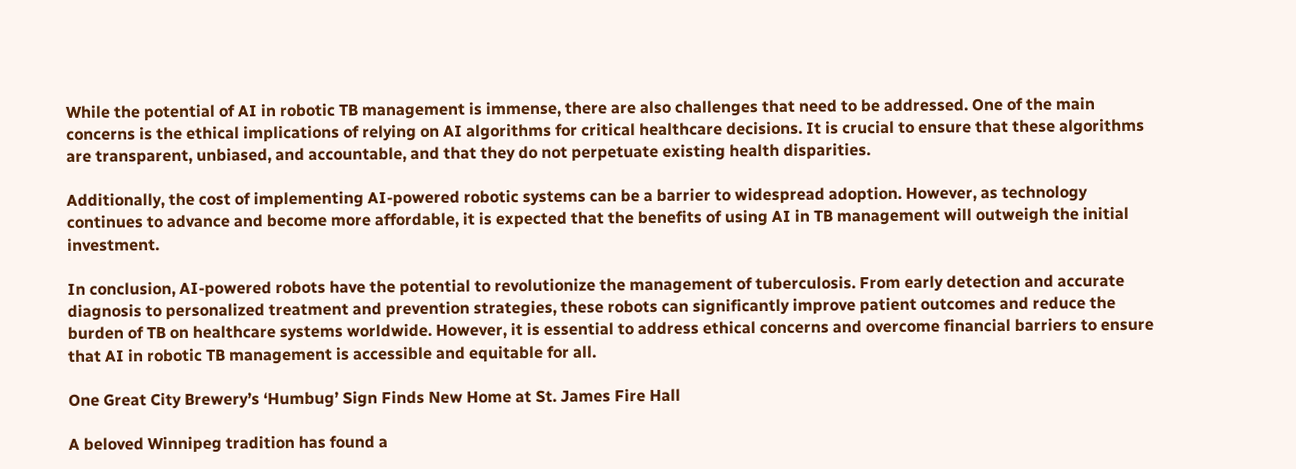While the potential of AI in robotic TB management is immense, there are also challenges that need to be addressed. One of the main concerns is the ethical implications of relying on AI algorithms for critical healthcare decisions. It is crucial to ensure that these algorithms are transparent, unbiased, and accountable, and that they do not perpetuate existing health disparities.

Additionally, the cost of implementing AI-powered robotic systems can be a barrier to widespread adoption. However, as technology continues to advance and become more affordable, it is expected that the benefits of using AI in TB management will outweigh the initial investment.

In conclusion, AI-powered robots have the potential to revolutionize the management of tuberculosis. From early detection and accurate diagnosis to personalized treatment and prevention strategies, these robots can significantly improve patient outcomes and reduce the burden of TB on healthcare systems worldwide. However, it is essential to address ethical concerns and overcome financial barriers to ensure that AI in robotic TB management is accessible and equitable for all.

One Great City Brewery’s ‘Humbug’ Sign Finds New Home at St. James Fire Hall

A beloved Winnipeg tradition has found a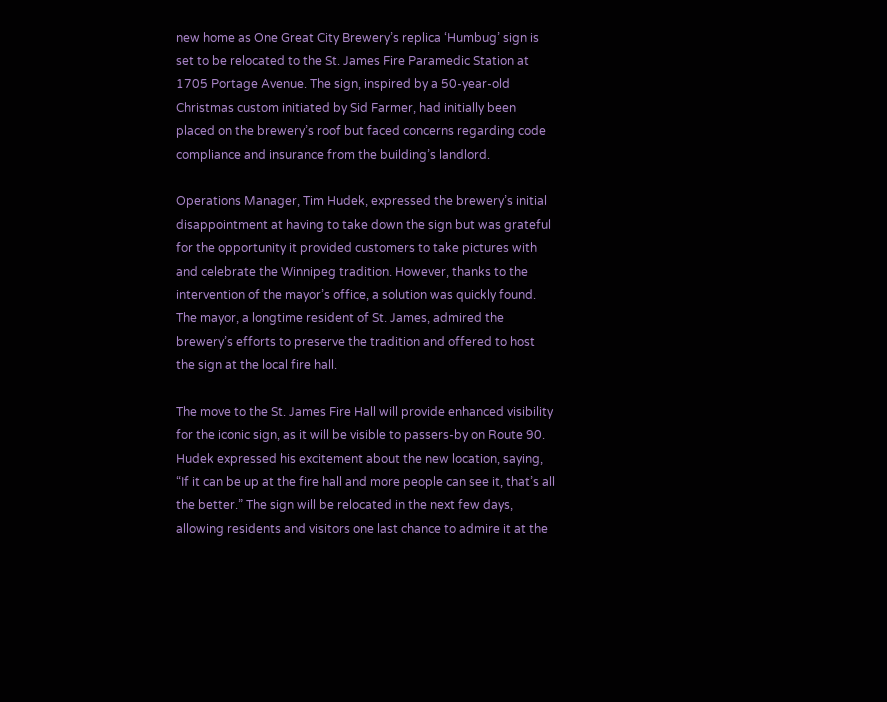new home as One Great City Brewery’s replica ‘Humbug’ sign is set to be relocated to the St. James Fire Paramedic Station at 1705 Portage Avenue. The sign, inspired by a 50-year-old Christmas custom initiated by Sid Farmer, had initially been placed on the brewery’s roof but faced concerns regarding code compliance and insurance from the building’s landlord.

Operations Manager, Tim Hudek, expressed the brewery’s initial disappointment at having to take down the sign but was grateful for the opportunity it provided customers to take pictures with and celebrate the Winnipeg tradition. However, thanks to the intervention of the mayor’s office, a solution was quickly found. The mayor, a longtime resident of St. James, admired the brewery’s efforts to preserve the tradition and offered to host the sign at the local fire hall.

The move to the St. James Fire Hall will provide enhanced visibility for the iconic sign, as it will be visible to passers-by on Route 90. Hudek expressed his excitement about the new location, saying, “If it can be up at the fire hall and more people can see it, that’s all the better.” The sign will be relocated in the next few days, allowing residents and visitors one last chance to admire it at the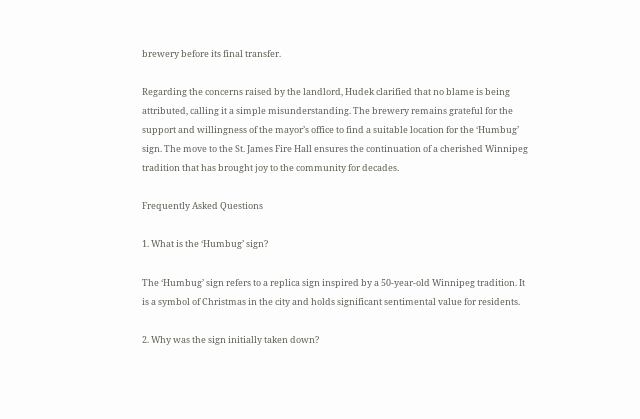brewery before its final transfer.

Regarding the concerns raised by the landlord, Hudek clarified that no blame is being attributed, calling it a simple misunderstanding. The brewery remains grateful for the support and willingness of the mayor’s office to find a suitable location for the ‘Humbug’ sign. The move to the St. James Fire Hall ensures the continuation of a cherished Winnipeg tradition that has brought joy to the community for decades.

Frequently Asked Questions

1. What is the ‘Humbug’ sign?

The ‘Humbug’ sign refers to a replica sign inspired by a 50-year-old Winnipeg tradition. It is a symbol of Christmas in the city and holds significant sentimental value for residents.

2. Why was the sign initially taken down?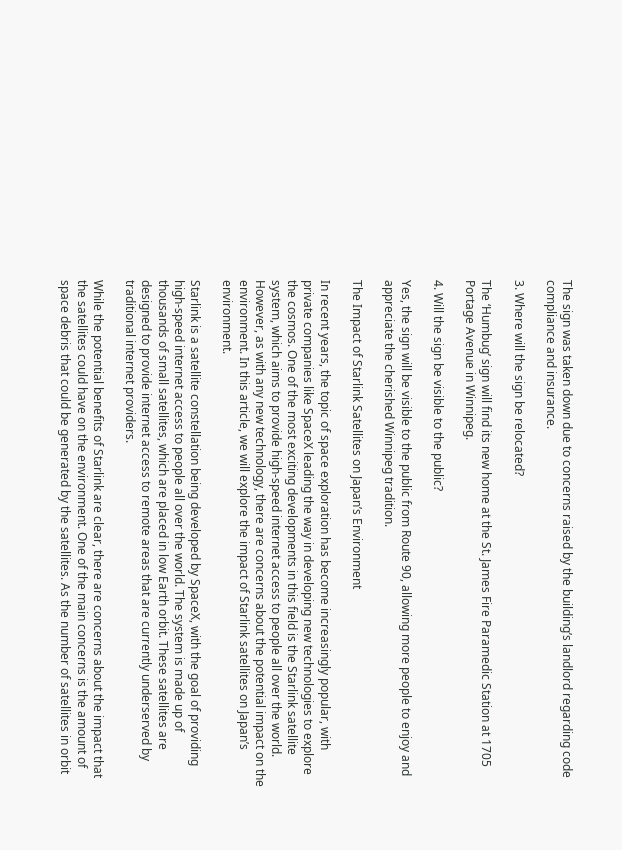The sign was taken down due to concerns raised by the building’s landlord regarding code compliance and insurance.

3. Where will the sign be relocated?

The ‘Humbug’ sign will find its new home at the St. James Fire Paramedic Station at 1705 Portage Avenue in Winnipeg.

4. Will the sign be visible to the public?

Yes, the sign will be visible to the public from Route 90, allowing more people to enjoy and appreciate the cherished Winnipeg tradition.

The Impact of Starlink Satellites on Japan’s Environment

In recent years, the topic of space exploration has become increasingly popular, with private companies like SpaceX leading the way in developing new technologies to explore the cosmos. One of the most exciting developments in this field is the Starlink satellite system, which aims to provide high-speed internet access to people all over the world. However, as with any new technology, there are concerns about the potential impact on the environment. In this article, we will explore the impact of Starlink satellites on Japan’s environment.

Starlink is a satellite constellation being developed by SpaceX, with the goal of providing high-speed internet access to people all over the world. The system is made up of thousands of small satellites, which are placed in low Earth orbit. These satellites are designed to provide internet access to remote areas that are currently underserved by traditional internet providers.

While the potential benefits of Starlink are clear, there are concerns about the impact that the satellites could have on the environment. One of the main concerns is the amount of space debris that could be generated by the satellites. As the number of satellites in orbit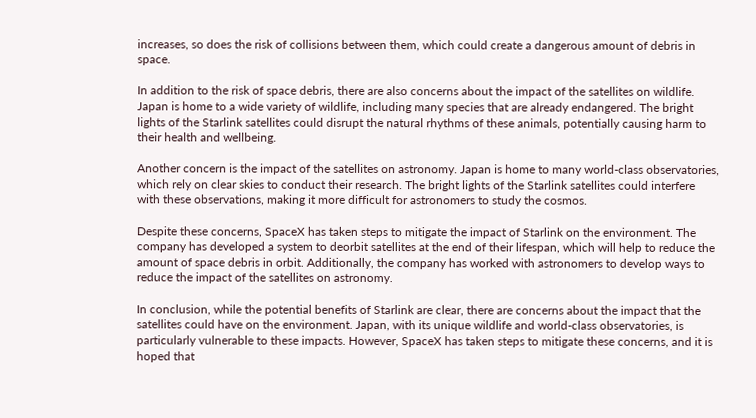increases, so does the risk of collisions between them, which could create a dangerous amount of debris in space.

In addition to the risk of space debris, there are also concerns about the impact of the satellites on wildlife. Japan is home to a wide variety of wildlife, including many species that are already endangered. The bright lights of the Starlink satellites could disrupt the natural rhythms of these animals, potentially causing harm to their health and wellbeing.

Another concern is the impact of the satellites on astronomy. Japan is home to many world-class observatories, which rely on clear skies to conduct their research. The bright lights of the Starlink satellites could interfere with these observations, making it more difficult for astronomers to study the cosmos.

Despite these concerns, SpaceX has taken steps to mitigate the impact of Starlink on the environment. The company has developed a system to deorbit satellites at the end of their lifespan, which will help to reduce the amount of space debris in orbit. Additionally, the company has worked with astronomers to develop ways to reduce the impact of the satellites on astronomy.

In conclusion, while the potential benefits of Starlink are clear, there are concerns about the impact that the satellites could have on the environment. Japan, with its unique wildlife and world-class observatories, is particularly vulnerable to these impacts. However, SpaceX has taken steps to mitigate these concerns, and it is hoped that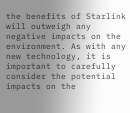the benefits of Starlink will outweigh any negative impacts on the environment. As with any new technology, it is important to carefully consider the potential impacts on the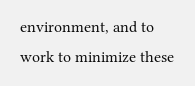environment, and to work to minimize these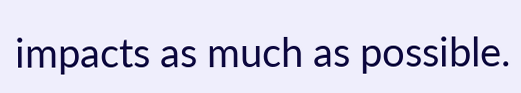impacts as much as possible.